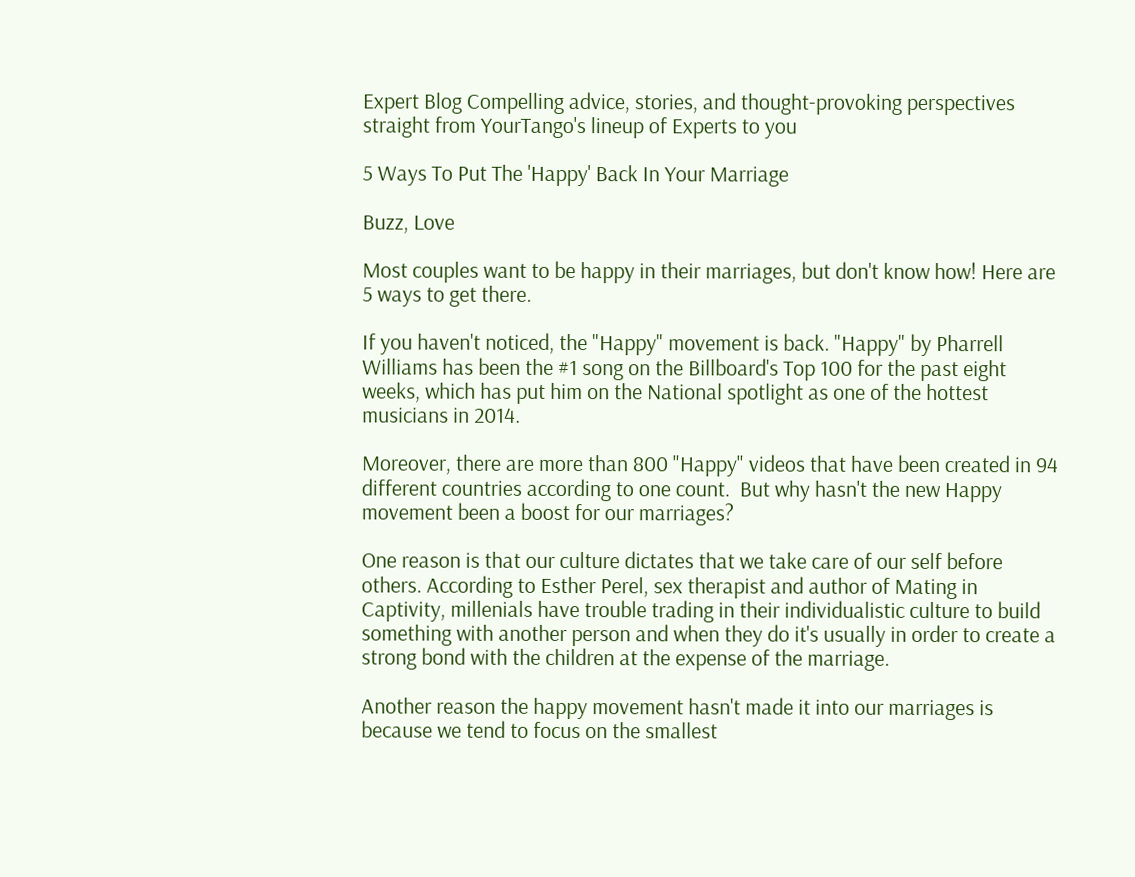Expert Blog Compelling advice, stories, and thought-provoking perspectives straight from YourTango's lineup of Experts to you

5 Ways To Put The 'Happy' Back In Your Marriage

Buzz, Love

Most couples want to be happy in their marriages, but don't know how! Here are 5 ways to get there.

If you haven't noticed, the "Happy" movement is back. "Happy" by Pharrell Williams has been the #1 song on the Billboard's Top 100 for the past eight weeks, which has put him on the National spotlight as one of the hottest musicians in 2014.

Moreover, there are more than 800 "Happy" videos that have been created in 94 different countries according to one count.  But why hasn't the new Happy movement been a boost for our marriages?

One reason is that our culture dictates that we take care of our self before others. According to Esther Perel, sex therapist and author of Mating in Captivity, millenials have trouble trading in their individualistic culture to build something with another person and when they do it's usually in order to create a strong bond with the children at the expense of the marriage.

Another reason the happy movement hasn't made it into our marriages is because we tend to focus on the smallest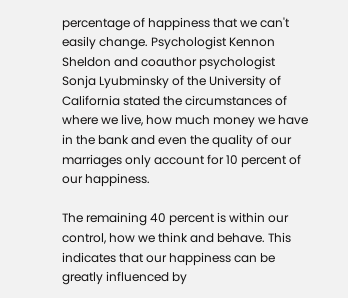percentage of happiness that we can't easily change. Psychologist Kennon Sheldon and coauthor psychologist Sonja Lyubminsky of the University of California stated the circumstances of where we live, how much money we have in the bank and even the quality of our marriages only account for 10 percent of our happiness.

The remaining 40 percent is within our control, how we think and behave. This indicates that our happiness can be greatly influenced by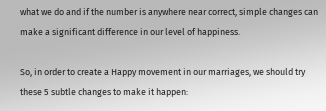what we do and if the number is anywhere near correct, simple changes can make a significant difference in our level of happiness.

So, in order to create a Happy movement in our marriages, we should try these 5 subtle changes to make it happen: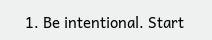1. Be intentional. Start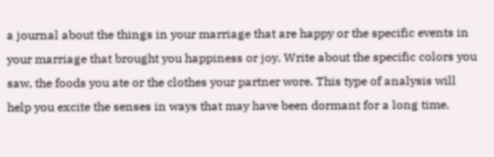a journal about the things in your marriage that are happy or the specific events in your marriage that brought you happiness or joy. Write about the specific colors you saw, the foods you ate or the clothes your partner wore. This type of analysis will help you excite the senses in ways that may have been dormant for a long time.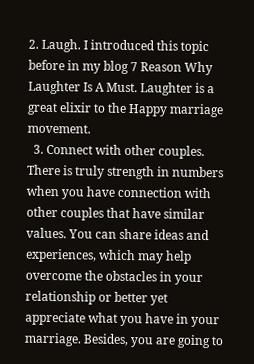2. Laugh. I introduced this topic before in my blog 7 Reason Why Laughter Is A Must. Laughter is a great elixir to the Happy marriage movement.
  3. Connect with other couples. There is truly strength in numbers when you have connection with other couples that have similar values. You can share ideas and experiences, which may help overcome the obstacles in your relationship or better yet appreciate what you have in your marriage. Besides, you are going to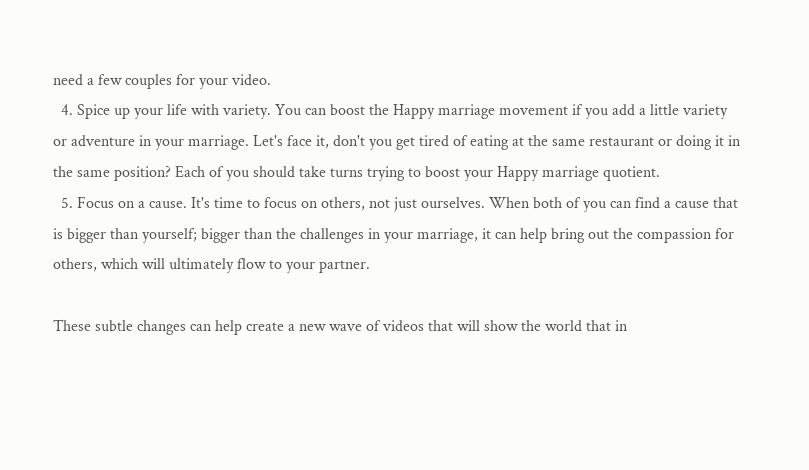need a few couples for your video.
  4. Spice up your life with variety. You can boost the Happy marriage movement if you add a little variety or adventure in your marriage. Let's face it, don't you get tired of eating at the same restaurant or doing it in the same position? Each of you should take turns trying to boost your Happy marriage quotient.
  5. Focus on a cause. It's time to focus on others, not just ourselves. When both of you can find a cause that is bigger than yourself; bigger than the challenges in your marriage, it can help bring out the compassion for others, which will ultimately flow to your partner.

These subtle changes can help create a new wave of videos that will show the world that in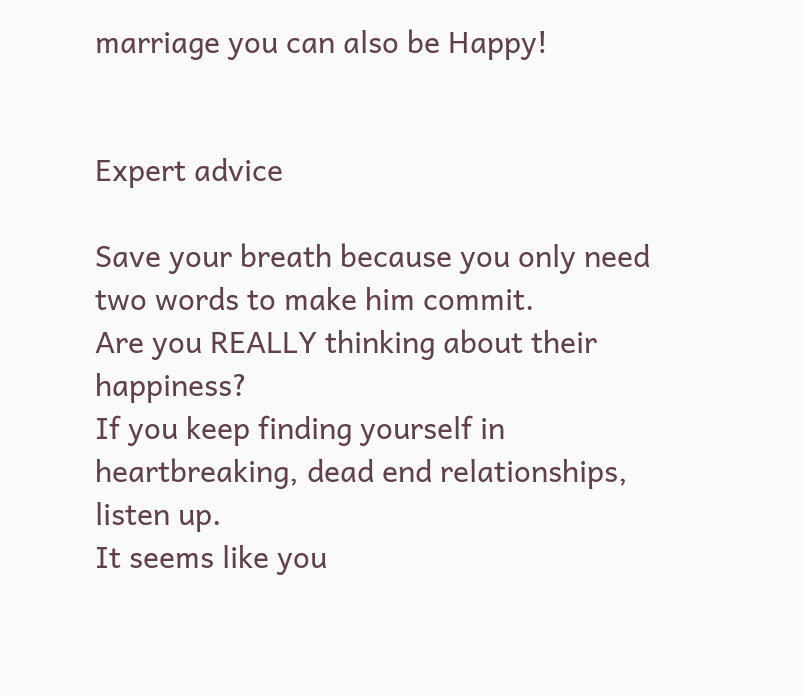marriage you can also be Happy!


Expert advice

Save your breath because you only need two words to make him commit.
Are you REALLY thinking about their happiness?
If you keep finding yourself in heartbreaking, dead end relationships, listen up.
It seems like you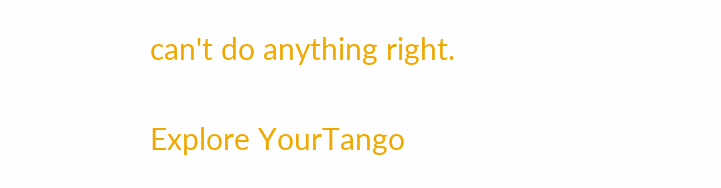can't do anything right.

Explore YourTango